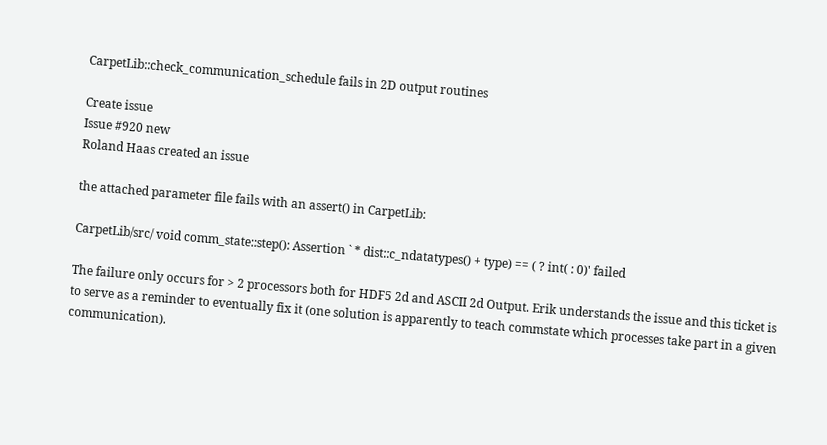CarpetLib::check_communication_schedule fails in 2D output routines

Create issue
Issue #920 new
Roland Haas created an issue

the attached parameter file fails with an assert() in CarpetLib:

CarpetLib/src/ void comm_state::step(): Assertion ` * dist::c_ndatatypes() + type) == ( ? int( : 0)' failed

The failure only occurs for > 2 processors both for HDF5 2d and ASCII 2d Output. Erik understands the issue and this ticket is to serve as a reminder to eventually fix it (one solution is apparently to teach commstate which processes take part in a given communication).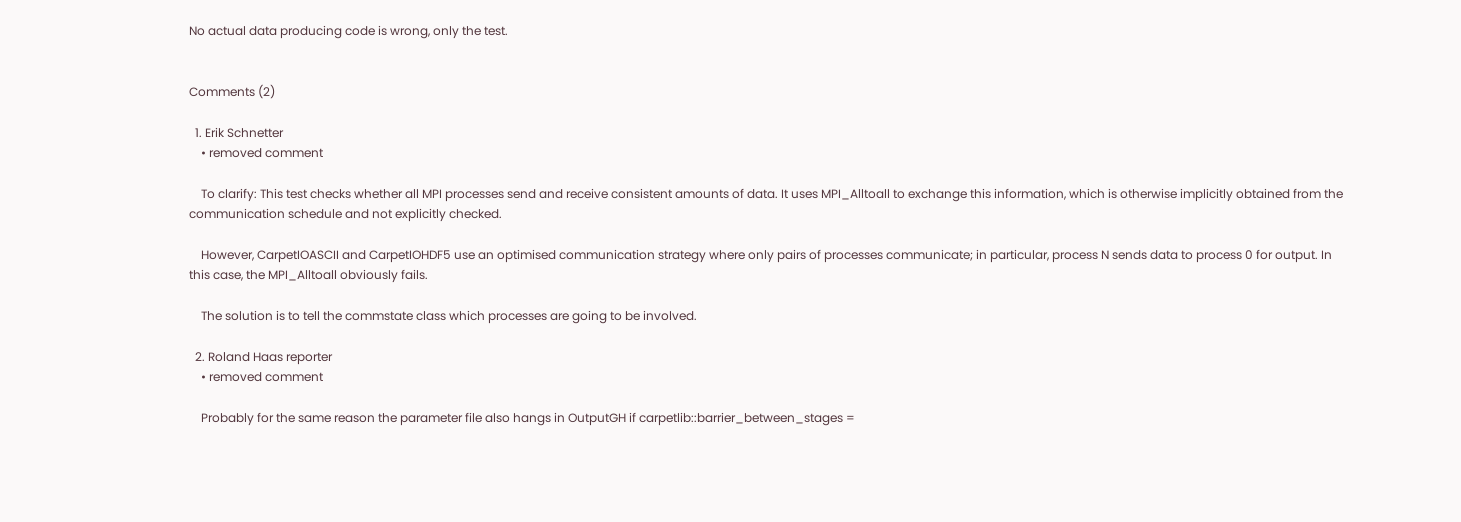No actual data producing code is wrong, only the test.


Comments (2)

  1. Erik Schnetter
    • removed comment

    To clarify: This test checks whether all MPI processes send and receive consistent amounts of data. It uses MPI_Alltoall to exchange this information, which is otherwise implicitly obtained from the communication schedule and not explicitly checked.

    However, CarpetIOASCII and CarpetIOHDF5 use an optimised communication strategy where only pairs of processes communicate; in particular, process N sends data to process 0 for output. In this case, the MPI_Alltoall obviously fails.

    The solution is to tell the commstate class which processes are going to be involved.

  2. Roland Haas reporter
    • removed comment

    Probably for the same reason the parameter file also hangs in OutputGH if carpetlib::barrier_between_stages =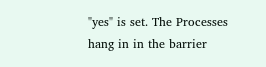"yes" is set. The Processes hang in in the barrier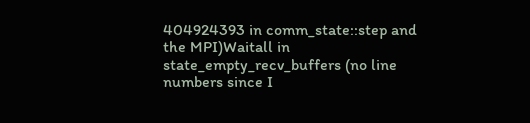404924393 in comm_state::step and the MPI)Waitall in state_empty_recv_buffers (no line numbers since I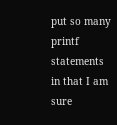put so many printf statements in that I am sure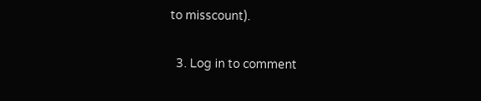to misscount).

  3. Log in to comment